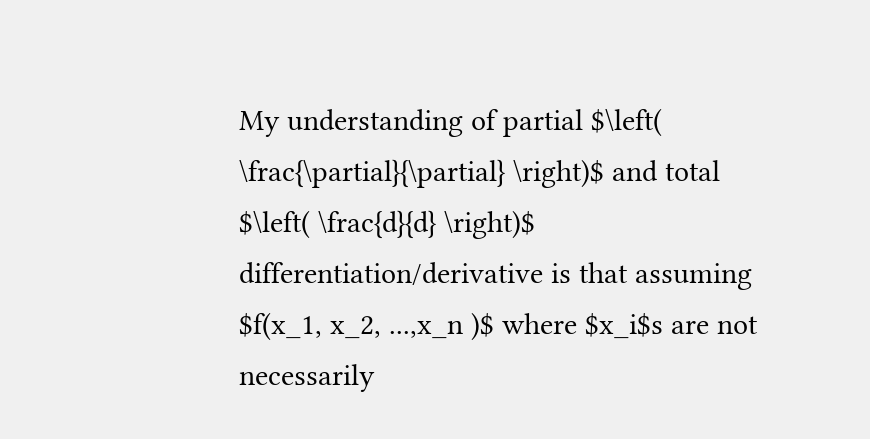My understanding of partial $\left( \frac{\partial}{\partial} \right)$ and total $\left( \frac{d}{d} \right)$ differentiation/derivative is that assuming $f(x_1, x_2, ...,x_n )$ where $x_i$s are not necessarily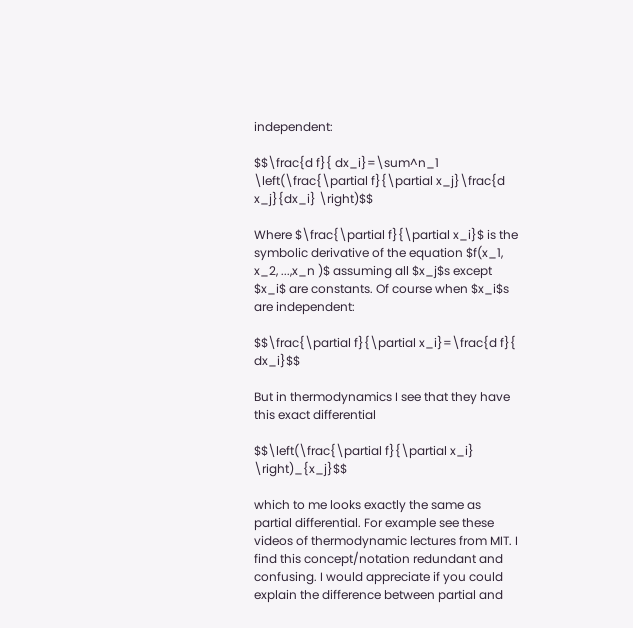independent:

$$\frac{d f}{ dx_i}=\sum^n_1 \left(\frac{\partial f}{\partial x_j}\frac{d x_j}{dx_i} \right)$$

Where $\frac{\partial f}{\partial x_i}$ is the symbolic derivative of the equation $f(x_1, x_2, ...,x_n )$ assuming all $x_j$s except $x_i$ are constants. Of course when $x_i$s are independent:

$$\frac{\partial f}{\partial x_i}=\frac{d f}{ dx_i}$$

But in thermodynamics I see that they have this exact differential

$$\left(\frac{\partial f}{\partial x_i} \right)_{x_j}$$

which to me looks exactly the same as partial differential. For example see these videos of thermodynamic lectures from MIT. I find this concept/notation redundant and confusing. I would appreciate if you could explain the difference between partial and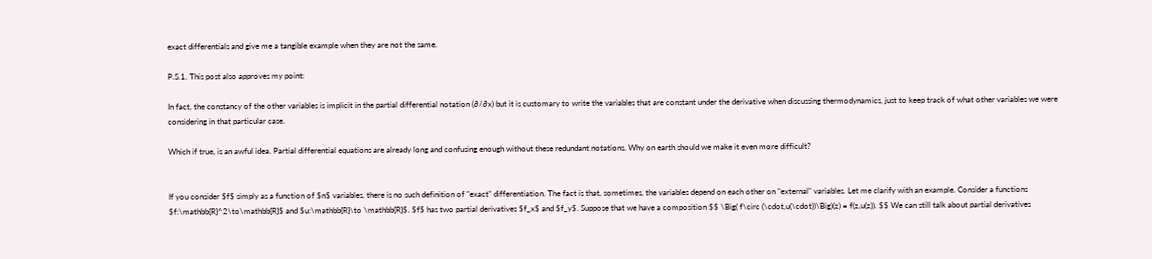exact differentials and give me a tangible example when they are not the same.

P.S.1. This post also approves my point:

In fact, the constancy of the other variables is implicit in the partial differential notation (∂/∂x) but it is customary to write the variables that are constant under the derivative when discussing thermodynamics, just to keep track of what other variables we were considering in that particular case.

Which if true, is an awful idea. Partial differential equations are already long and confusing enough without these redundant notations. Why on earth should we make it even more difficult?


If you consider $f$ simply as a function of $n$ variables, there is no such definition of "exact" differentiation. The fact is that, sometimes, the variables depend on each other on "external" variables. Let me clarify with an example. Consider a functions $f:\mathbb{R}^2\to\mathbb{R}$ and $u:\mathbb{R}\to \mathbb{R}$. $f$ has two partial derivatives $f_x$ and $f_y$. Suppose that we have a composition $$ \Big( f\circ (\cdot,u(\cdot))\Big)(z) = f(z,u(z)). $$ We can still talk about partial derivatives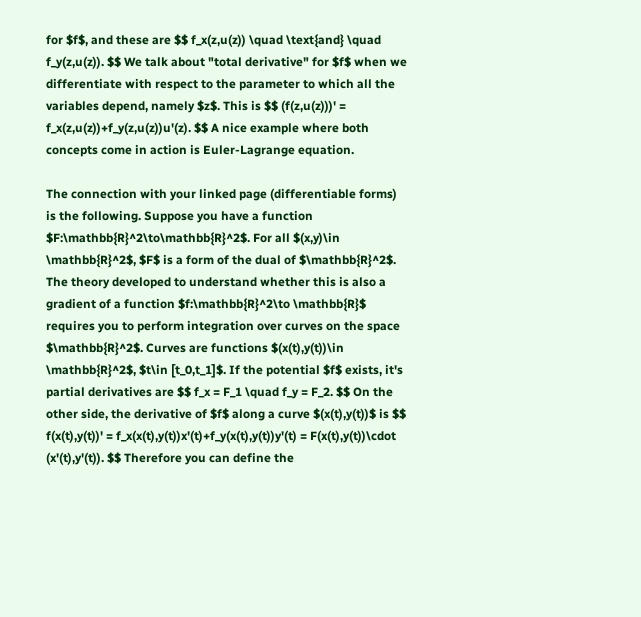for $f$, and these are $$ f_x(z,u(z)) \quad \text{and} \quad f_y(z,u(z)). $$ We talk about "total derivative" for $f$ when we differentiate with respect to the parameter to which all the variables depend, namely $z$. This is $$ (f(z,u(z)))' = f_x(z,u(z))+f_y(z,u(z))u'(z). $$ A nice example where both concepts come in action is Euler-Lagrange equation.

The connection with your linked page (differentiable forms) is the following. Suppose you have a function $F:\mathbb{R}^2\to\mathbb{R}^2$. For all $(x,y)\in \mathbb{R}^2$, $F$ is a form of the dual of $\mathbb{R}^2$. The theory developed to understand whether this is also a gradient of a function $f:\mathbb{R}^2\to \mathbb{R}$ requires you to perform integration over curves on the space $\mathbb{R}^2$. Curves are functions $(x(t),y(t))\in \mathbb{R}^2$, $t\in [t_0,t_1]$. If the potential $f$ exists, it's partial derivatives are $$ f_x = F_1 \quad f_y = F_2. $$ On the other side, the derivative of $f$ along a curve $(x(t),y(t))$ is $$ f(x(t),y(t))' = f_x(x(t),y(t))x'(t)+f_y(x(t),y(t))y'(t) = F(x(t),y(t))\cdot (x'(t),y'(t)). $$ Therefore you can define the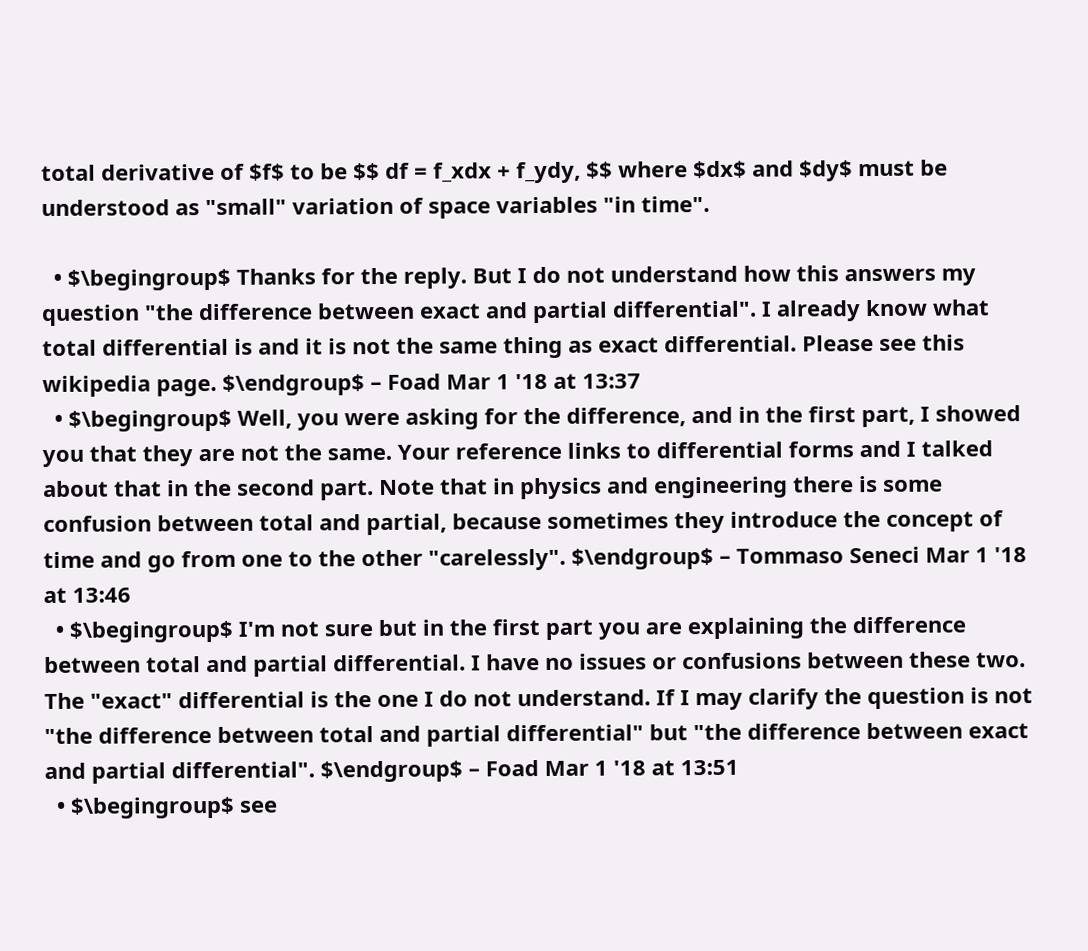total derivative of $f$ to be $$ df = f_xdx + f_ydy, $$ where $dx$ and $dy$ must be understood as "small" variation of space variables "in time".

  • $\begingroup$ Thanks for the reply. But I do not understand how this answers my question "the difference between exact and partial differential". I already know what total differential is and it is not the same thing as exact differential. Please see this wikipedia page. $\endgroup$ – Foad Mar 1 '18 at 13:37
  • $\begingroup$ Well, you were asking for the difference, and in the first part, I showed you that they are not the same. Your reference links to differential forms and I talked about that in the second part. Note that in physics and engineering there is some confusion between total and partial, because sometimes they introduce the concept of time and go from one to the other "carelessly". $\endgroup$ – Tommaso Seneci Mar 1 '18 at 13:46
  • $\begingroup$ I'm not sure but in the first part you are explaining the difference between total and partial differential. I have no issues or confusions between these two. The "exact" differential is the one I do not understand. If I may clarify the question is not "the difference between total and partial differential" but "the difference between exact and partial differential". $\endgroup$ – Foad Mar 1 '18 at 13:51
  • $\begingroup$ see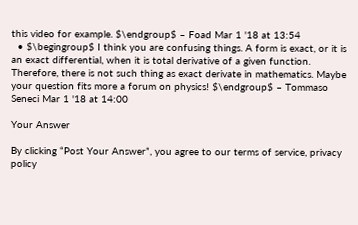this video for example. $\endgroup$ – Foad Mar 1 '18 at 13:54
  • $\begingroup$ I think you are confusing things. A form is exact, or it is an exact differential, when it is total derivative of a given function. Therefore, there is not such thing as exact derivate in mathematics. Maybe your question fits more a forum on physics! $\endgroup$ – Tommaso Seneci Mar 1 '18 at 14:00

Your Answer

By clicking “Post Your Answer”, you agree to our terms of service, privacy policy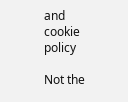and cookie policy

Not the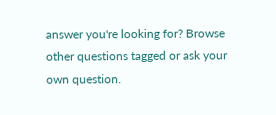answer you're looking for? Browse other questions tagged or ask your own question.